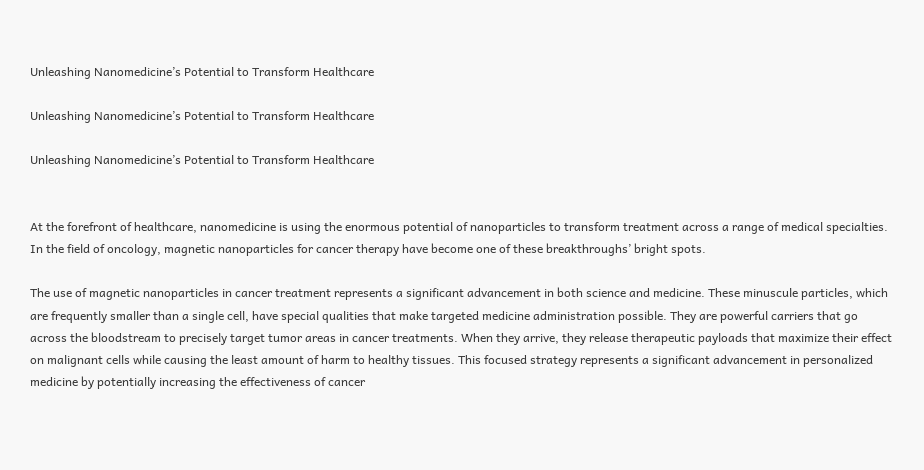Unleashing Nanomedicine’s Potential to Transform Healthcare

Unleashing Nanomedicine’s Potential to Transform Healthcare

Unleashing Nanomedicine’s Potential to Transform Healthcare


At the forefront of healthcare, nanomedicine is using the enormous potential of nanoparticles to transform treatment across a range of medical specialties. In the field of oncology, magnetic nanoparticles for cancer therapy have become one of these breakthroughs’ bright spots.

The use of magnetic nanoparticles in cancer treatment represents a significant advancement in both science and medicine. These minuscule particles, which are frequently smaller than a single cell, have special qualities that make targeted medicine administration possible. They are powerful carriers that go across the bloodstream to precisely target tumor areas in cancer treatments. When they arrive, they release therapeutic payloads that maximize their effect on malignant cells while causing the least amount of harm to healthy tissues. This focused strategy represents a significant advancement in personalized medicine by potentially increasing the effectiveness of cancer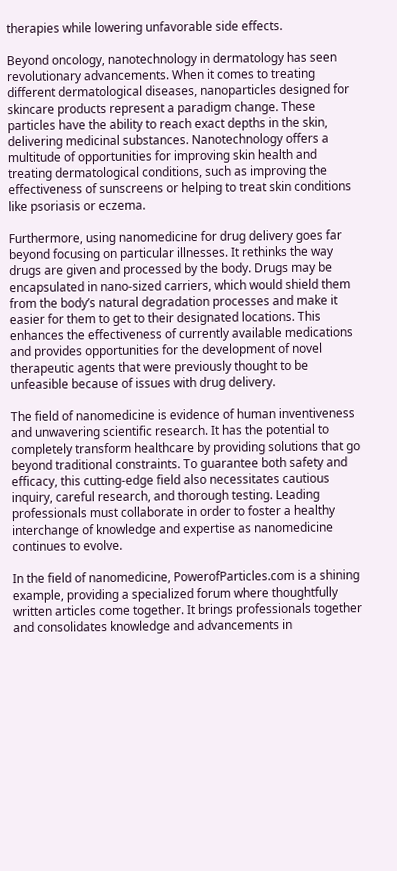therapies while lowering unfavorable side effects.

Beyond oncology, nanotechnology in dermatology has seen revolutionary advancements. When it comes to treating different dermatological diseases, nanoparticles designed for skincare products represent a paradigm change. These particles have the ability to reach exact depths in the skin, delivering medicinal substances. Nanotechnology offers a multitude of opportunities for improving skin health and treating dermatological conditions, such as improving the effectiveness of sunscreens or helping to treat skin conditions like psoriasis or eczema.

Furthermore, using nanomedicine for drug delivery goes far beyond focusing on particular illnesses. It rethinks the way drugs are given and processed by the body. Drugs may be encapsulated in nano-sized carriers, which would shield them from the body’s natural degradation processes and make it easier for them to get to their designated locations. This enhances the effectiveness of currently available medications and provides opportunities for the development of novel therapeutic agents that were previously thought to be unfeasible because of issues with drug delivery.

The field of nanomedicine is evidence of human inventiveness and unwavering scientific research. It has the potential to completely transform healthcare by providing solutions that go beyond traditional constraints. To guarantee both safety and efficacy, this cutting-edge field also necessitates cautious inquiry, careful research, and thorough testing. Leading professionals must collaborate in order to foster a healthy interchange of knowledge and expertise as nanomedicine continues to evolve.

In the field of nanomedicine, PowerofParticles.com is a shining example, providing a specialized forum where thoughtfully written articles come together. It brings professionals together and consolidates knowledge and advancements in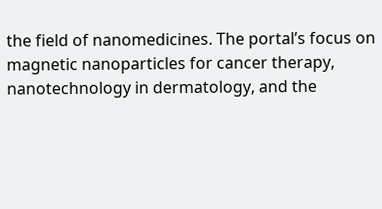the field of nanomedicines. The portal’s focus on magnetic nanoparticles for cancer therapy, nanotechnology in dermatology, and the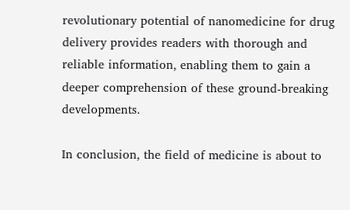revolutionary potential of nanomedicine for drug delivery provides readers with thorough and reliable information, enabling them to gain a deeper comprehension of these ground-breaking developments.

In conclusion, the field of medicine is about to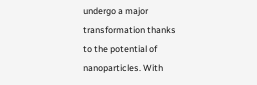undergo a major transformation thanks to the potential of nanoparticles. With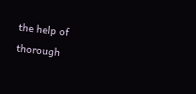the help of thorough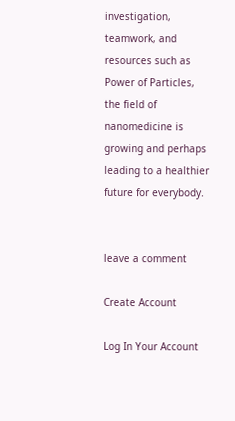investigation, teamwork, and resources such as Power of Particles, the field of nanomedicine is growing and perhaps leading to a healthier future for everybody.


leave a comment

Create Account

Log In Your Account